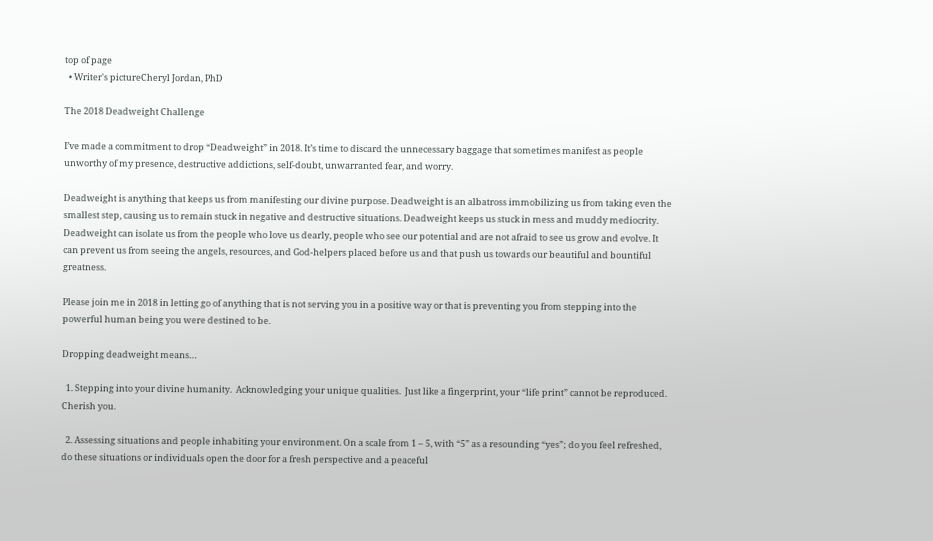top of page
  • Writer's pictureCheryl Jordan, PhD

The 2018 Deadweight Challenge

I’ve made a commitment to drop “Deadweight” in 2018. It’s time to discard the unnecessary baggage that sometimes manifest as people unworthy of my presence, destructive addictions, self-doubt, unwarranted fear, and worry.

Deadweight is anything that keeps us from manifesting our divine purpose. Deadweight is an albatross immobilizing us from taking even the smallest step, causing us to remain stuck in negative and destructive situations. Deadweight keeps us stuck in mess and muddy mediocrity. Deadweight can isolate us from the people who love us dearly, people who see our potential and are not afraid to see us grow and evolve. It can prevent us from seeing the angels, resources, and God-helpers placed before us and that push us towards our beautiful and bountiful greatness.

Please join me in 2018 in letting go of anything that is not serving you in a positive way or that is preventing you from stepping into the powerful human being you were destined to be.

Dropping deadweight means…

  1. Stepping into your divine humanity.  Acknowledging your unique qualities.  Just like a fingerprint, your “life print” cannot be reproduced.  Cherish you.

  2. Assessing situations and people inhabiting your environment. On a scale from 1 – 5, with “5” as a resounding “yes”; do you feel refreshed, do these situations or individuals open the door for a fresh perspective and a peaceful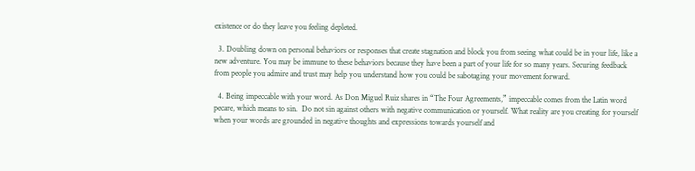existence or do they leave you feeling depleted.

  3. Doubling down on personal behaviors or responses that create stagnation and block you from seeing what could be in your life, like a new adventure. You may be immune to these behaviors because they have been a part of your life for so many years. Securing feedback from people you admire and trust may help you understand how you could be sabotaging your movement forward.

  4. Being impeccable with your word. As Don Miguel Ruiz shares in “The Four Agreements,” impeccable comes from the Latin word pecare, which means to sin.  Do not sin against others with negative communication or yourself. What reality are you creating for yourself when your words are grounded in negative thoughts and expressions towards yourself and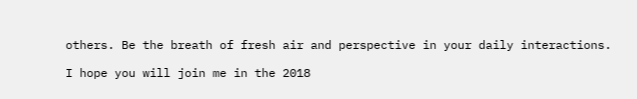others. Be the breath of fresh air and perspective in your daily interactions.

I hope you will join me in the 2018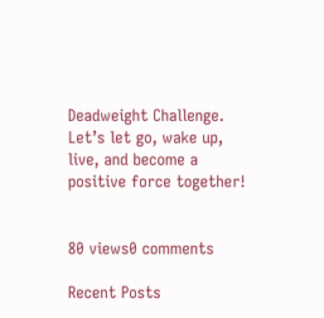Deadweight Challenge. Let’s let go, wake up, live, and become a positive force together!


80 views0 comments

Recent Posts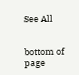See All


bottom of page